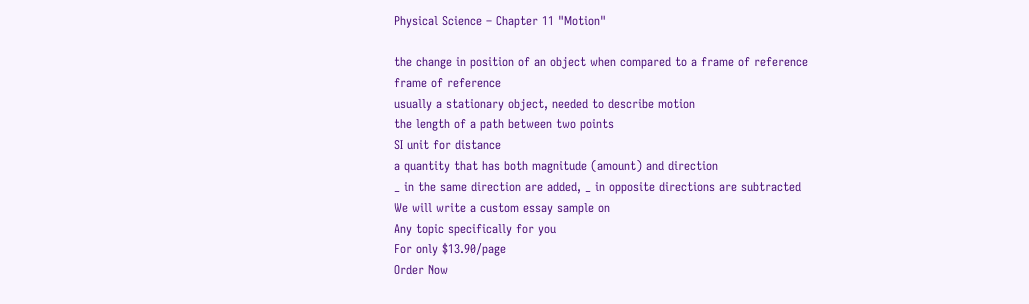Physical Science – Chapter 11 "Motion"

the change in position of an object when compared to a frame of reference
frame of reference
usually a stationary object, needed to describe motion
the length of a path between two points
SI unit for distance
a quantity that has both magnitude (amount) and direction
_ in the same direction are added, _ in opposite directions are subtracted
We will write a custom essay sample on
Any topic specifically for you
For only $13.90/page
Order Now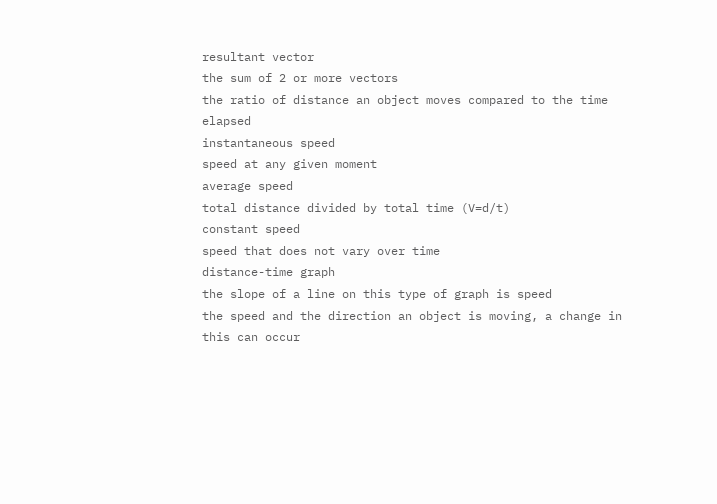resultant vector
the sum of 2 or more vectors
the ratio of distance an object moves compared to the time elapsed
instantaneous speed
speed at any given moment
average speed
total distance divided by total time (V=d/t)
constant speed
speed that does not vary over time
distance-time graph
the slope of a line on this type of graph is speed
the speed and the direction an object is moving, a change in this can occur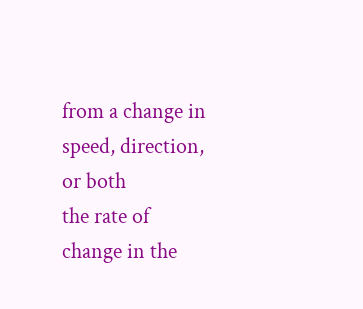from a change in speed, direction, or both
the rate of change in the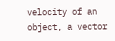velocity of an object, a vector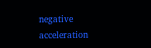negative acceleration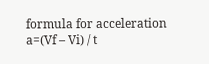formula for acceleration
a=(Vf – Vi) / t